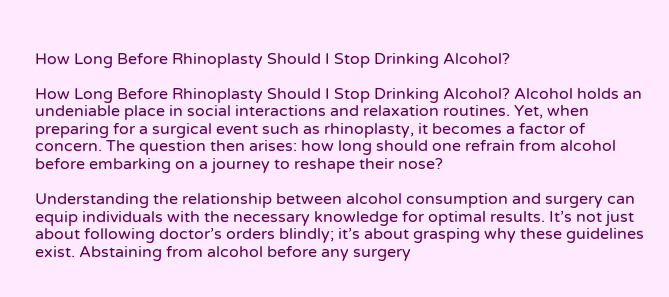How Long Before Rhinoplasty Should I Stop Drinking Alcohol?

How Long Before Rhinoplasty Should I Stop Drinking Alcohol? Alcohol holds an undeniable place in social interactions and relaxation routines. Yet, when preparing for a surgical event such as rhinoplasty, it becomes a factor of concern. The question then arises: how long should one refrain from alcohol before embarking on a journey to reshape their nose?

Understanding the relationship between alcohol consumption and surgery can equip individuals with the necessary knowledge for optimal results. It’s not just about following doctor’s orders blindly; it’s about grasping why these guidelines exist. Abstaining from alcohol before any surgery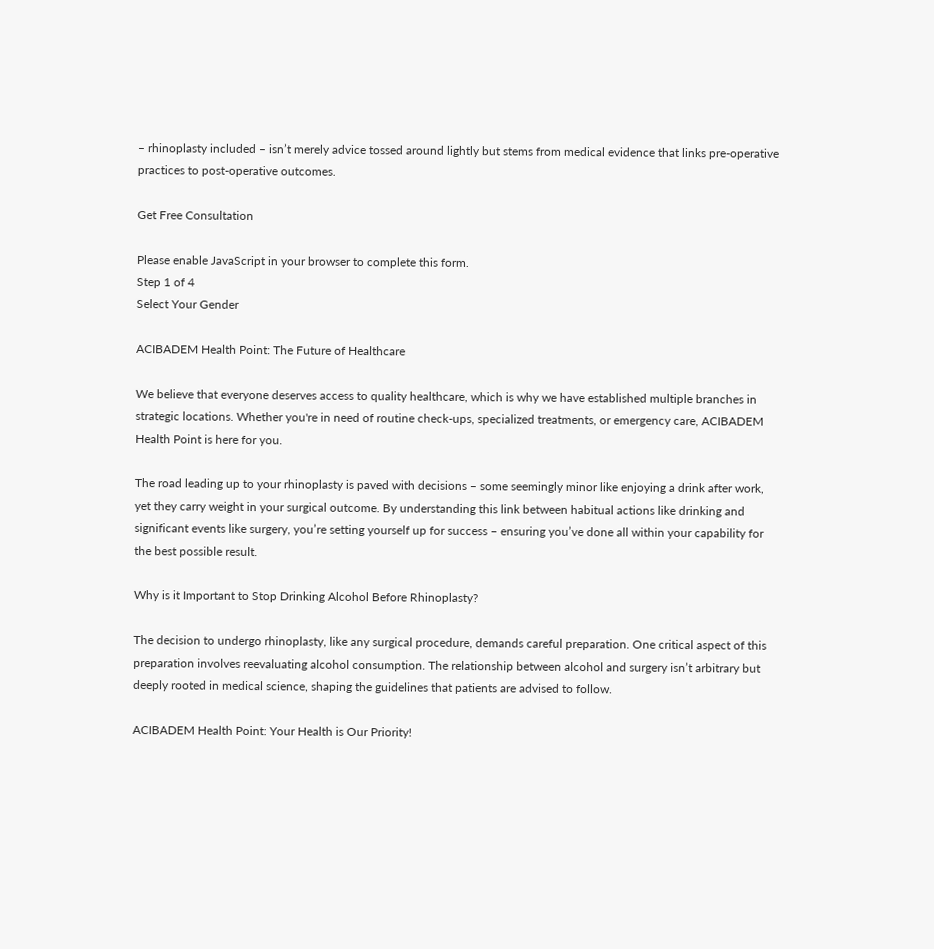– rhinoplasty included – isn’t merely advice tossed around lightly but stems from medical evidence that links pre-operative practices to post-operative outcomes.

Get Free Consultation

Please enable JavaScript in your browser to complete this form.
Step 1 of 4
Select Your Gender

ACIBADEM Health Point: The Future of Healthcare

We believe that everyone deserves access to quality healthcare, which is why we have established multiple branches in strategic locations. Whether you're in need of routine check-ups, specialized treatments, or emergency care, ACIBADEM Health Point is here for you.

The road leading up to your rhinoplasty is paved with decisions – some seemingly minor like enjoying a drink after work, yet they carry weight in your surgical outcome. By understanding this link between habitual actions like drinking and significant events like surgery, you’re setting yourself up for success – ensuring you’ve done all within your capability for the best possible result.

Why is it Important to Stop Drinking Alcohol Before Rhinoplasty?

The decision to undergo rhinoplasty, like any surgical procedure, demands careful preparation. One critical aspect of this preparation involves reevaluating alcohol consumption. The relationship between alcohol and surgery isn’t arbitrary but deeply rooted in medical science, shaping the guidelines that patients are advised to follow.

ACIBADEM Health Point: Your Health is Our Priority!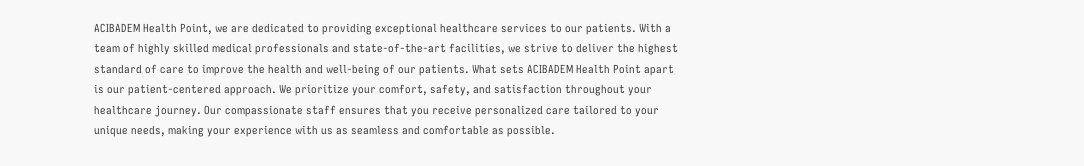ACIBADEM Health Point, we are dedicated to providing exceptional healthcare services to our patients. With a team of highly skilled medical professionals and state-of-the-art facilities, we strive to deliver the highest standard of care to improve the health and well-being of our patients. What sets ACIBADEM Health Point apart is our patient-centered approach. We prioritize your comfort, safety, and satisfaction throughout your healthcare journey. Our compassionate staff ensures that you receive personalized care tailored to your unique needs, making your experience with us as seamless and comfortable as possible.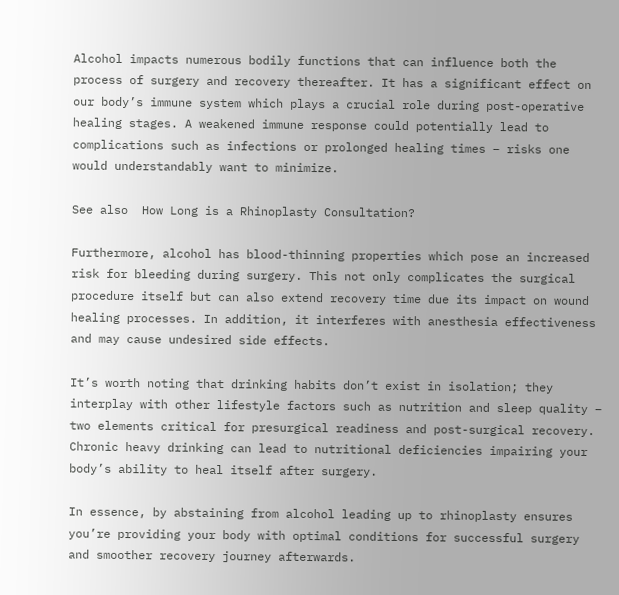Alcohol impacts numerous bodily functions that can influence both the process of surgery and recovery thereafter. It has a significant effect on our body’s immune system which plays a crucial role during post-operative healing stages. A weakened immune response could potentially lead to complications such as infections or prolonged healing times – risks one would understandably want to minimize.

See also  How Long is a Rhinoplasty Consultation?

Furthermore, alcohol has blood-thinning properties which pose an increased risk for bleeding during surgery. This not only complicates the surgical procedure itself but can also extend recovery time due its impact on wound healing processes. In addition, it interferes with anesthesia effectiveness and may cause undesired side effects.

It’s worth noting that drinking habits don’t exist in isolation; they interplay with other lifestyle factors such as nutrition and sleep quality – two elements critical for presurgical readiness and post-surgical recovery. Chronic heavy drinking can lead to nutritional deficiencies impairing your body’s ability to heal itself after surgery.

In essence, by abstaining from alcohol leading up to rhinoplasty ensures you’re providing your body with optimal conditions for successful surgery and smoother recovery journey afterwards.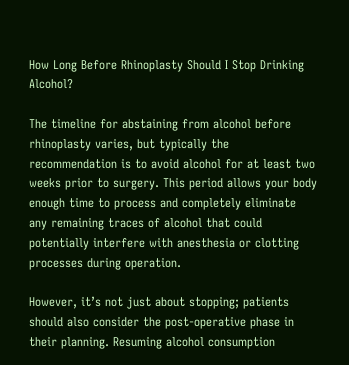How Long Before Rhinoplasty Should I Stop Drinking Alcohol?

The timeline for abstaining from alcohol before rhinoplasty varies, but typically the recommendation is to avoid alcohol for at least two weeks prior to surgery. This period allows your body enough time to process and completely eliminate any remaining traces of alcohol that could potentially interfere with anesthesia or clotting processes during operation.

However, it’s not just about stopping; patients should also consider the post-operative phase in their planning. Resuming alcohol consumption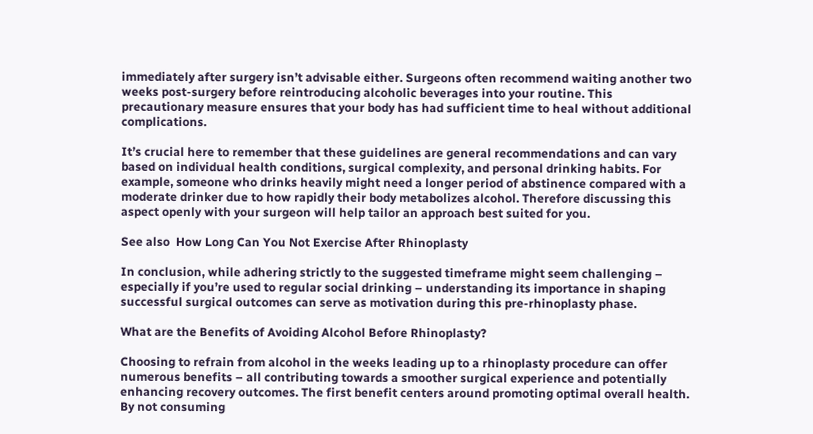immediately after surgery isn’t advisable either. Surgeons often recommend waiting another two weeks post-surgery before reintroducing alcoholic beverages into your routine. This precautionary measure ensures that your body has had sufficient time to heal without additional complications.

It’s crucial here to remember that these guidelines are general recommendations and can vary based on individual health conditions, surgical complexity, and personal drinking habits. For example, someone who drinks heavily might need a longer period of abstinence compared with a moderate drinker due to how rapidly their body metabolizes alcohol. Therefore discussing this aspect openly with your surgeon will help tailor an approach best suited for you.

See also  How Long Can You Not Exercise After Rhinoplasty

In conclusion, while adhering strictly to the suggested timeframe might seem challenging – especially if you’re used to regular social drinking – understanding its importance in shaping successful surgical outcomes can serve as motivation during this pre-rhinoplasty phase.

What are the Benefits of Avoiding Alcohol Before Rhinoplasty?

Choosing to refrain from alcohol in the weeks leading up to a rhinoplasty procedure can offer numerous benefits – all contributing towards a smoother surgical experience and potentially enhancing recovery outcomes. The first benefit centers around promoting optimal overall health. By not consuming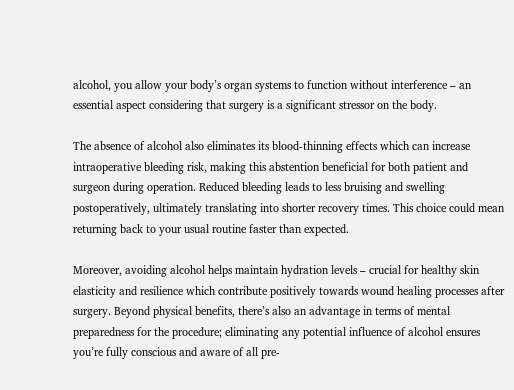alcohol, you allow your body’s organ systems to function without interference – an essential aspect considering that surgery is a significant stressor on the body.

The absence of alcohol also eliminates its blood-thinning effects which can increase intraoperative bleeding risk, making this abstention beneficial for both patient and surgeon during operation. Reduced bleeding leads to less bruising and swelling postoperatively, ultimately translating into shorter recovery times. This choice could mean returning back to your usual routine faster than expected.

Moreover, avoiding alcohol helps maintain hydration levels – crucial for healthy skin elasticity and resilience which contribute positively towards wound healing processes after surgery. Beyond physical benefits, there’s also an advantage in terms of mental preparedness for the procedure; eliminating any potential influence of alcohol ensures you’re fully conscious and aware of all pre-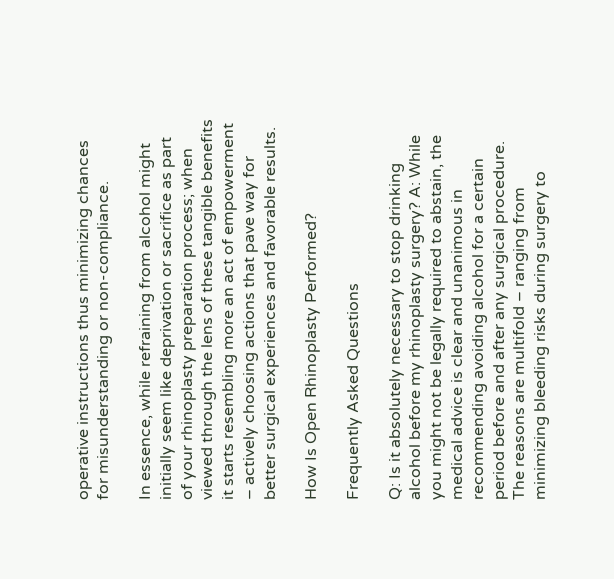operative instructions thus minimizing chances for misunderstanding or non-compliance.

In essence, while refraining from alcohol might initially seem like deprivation or sacrifice as part of your rhinoplasty preparation process; when viewed through the lens of these tangible benefits it starts resembling more an act of empowerment – actively choosing actions that pave way for better surgical experiences and favorable results.

How Is Open Rhinoplasty Performed?

Frequently Asked Questions

Q: Is it absolutely necessary to stop drinking alcohol before my rhinoplasty surgery? A: While you might not be legally required to abstain, the medical advice is clear and unanimous in recommending avoiding alcohol for a certain period before and after any surgical procedure. The reasons are multifold – ranging from minimizing bleeding risks during surgery to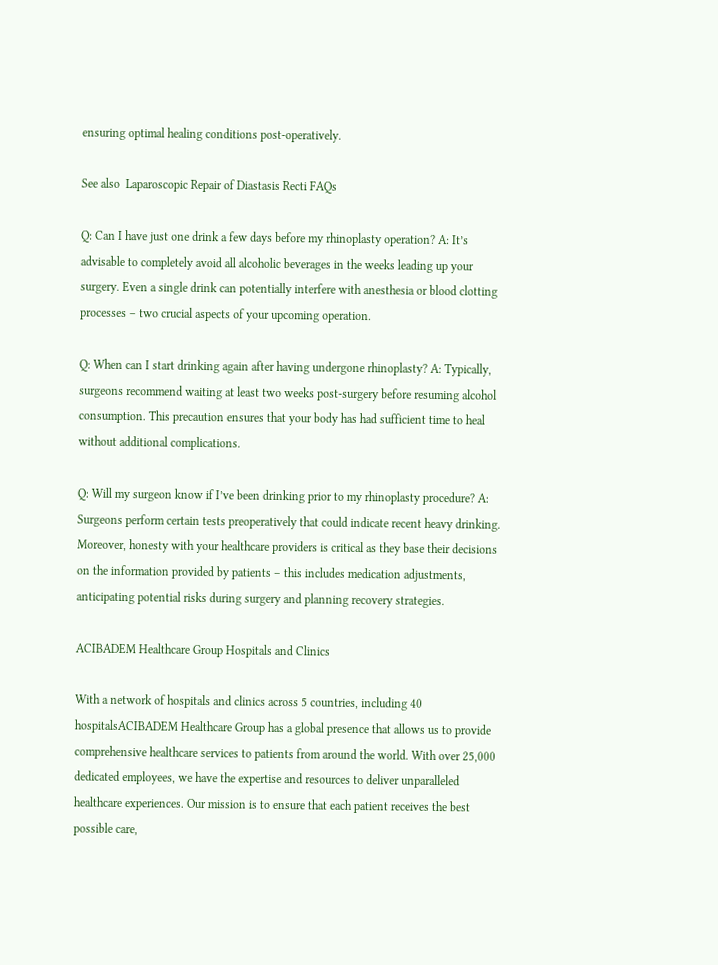ensuring optimal healing conditions post-operatively.

See also  Laparoscopic Repair of Diastasis Recti FAQs

Q: Can I have just one drink a few days before my rhinoplasty operation? A: It’s advisable to completely avoid all alcoholic beverages in the weeks leading up your surgery. Even a single drink can potentially interfere with anesthesia or blood clotting processes – two crucial aspects of your upcoming operation.

Q: When can I start drinking again after having undergone rhinoplasty? A: Typically, surgeons recommend waiting at least two weeks post-surgery before resuming alcohol consumption. This precaution ensures that your body has had sufficient time to heal without additional complications.

Q: Will my surgeon know if I’ve been drinking prior to my rhinoplasty procedure? A: Surgeons perform certain tests preoperatively that could indicate recent heavy drinking. Moreover, honesty with your healthcare providers is critical as they base their decisions on the information provided by patients – this includes medication adjustments, anticipating potential risks during surgery and planning recovery strategies.

ACIBADEM Healthcare Group Hospitals and Clinics

With a network of hospitals and clinics across 5 countries, including 40 hospitalsACIBADEM Healthcare Group has a global presence that allows us to provide comprehensive healthcare services to patients from around the world. With over 25,000 dedicated employees, we have the expertise and resources to deliver unparalleled healthcare experiences. Our mission is to ensure that each patient receives the best possible care,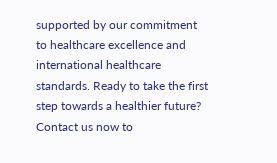supported by our commitment to healthcare excellence and international healthcare standards. Ready to take the first step towards a healthier future? Contact us now to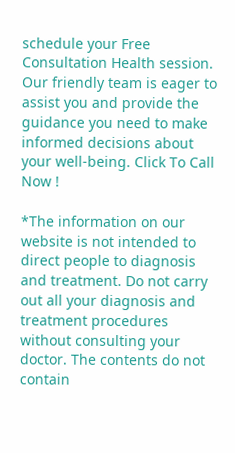schedule your Free Consultation Health session. Our friendly team is eager to assist you and provide the guidance you need to make informed decisions about your well-being. Click To Call Now !

*The information on our website is not intended to direct people to diagnosis and treatment. Do not carry out all your diagnosis and treatment procedures without consulting your doctor. The contents do not contain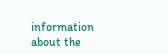information about the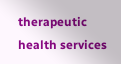therapeutic health services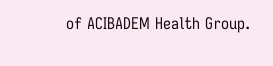of ACIBADEM Health Group.